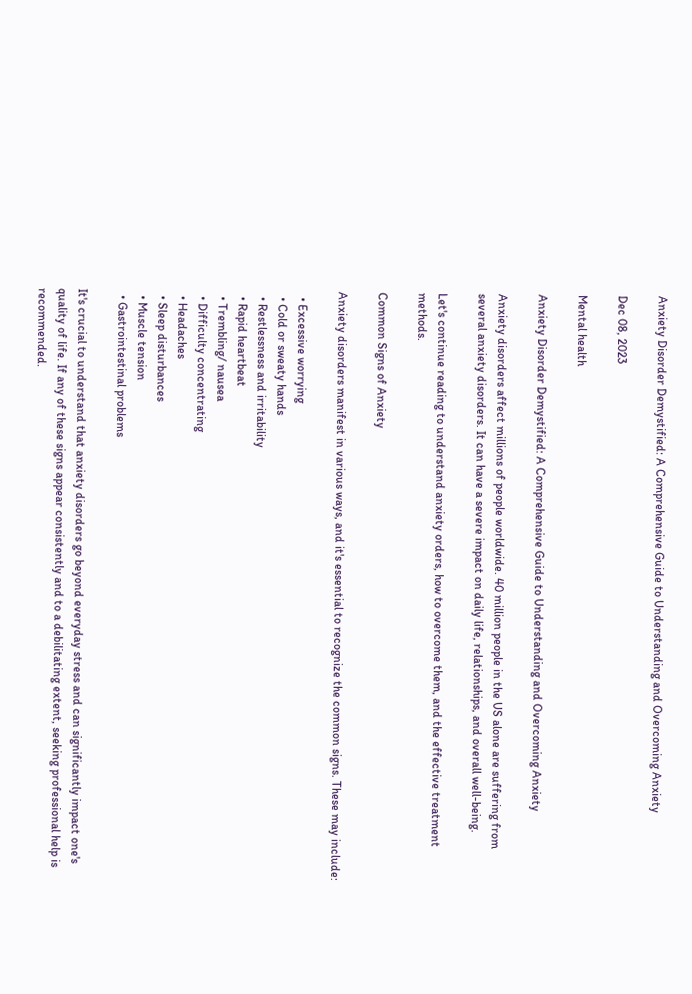Anxiety Disorder Demystified: A Comprehensive Guide to Understanding and Overcoming Anxiety

Dec 08, 2023

Mental health

Anxiety Disorder Demystified: A Comprehensive Guide to Understanding and Overcoming Anxiety

Anxiety disorders affect millions of people worldwide. 40 million people in the US alone are suffering from several anxiety disorders. It can have a severe impact on daily life, relationships, and overall well-being.

Let's continue reading to understand anxiety orders, how to overcome them, and the effective treatment methods.

Common Signs of Anxiety

Anxiety disorders manifest in various ways, and it's essential to recognize the common signs. These may include:

  • Excessive worrying
  • Cold or sweaty hands
  • Restlessness and irritability
  • Rapid heartbeat
  • Trembling/ nausea
  • Difficulty concentrating
  • Headaches
  • Sleep disturbances
  • Muscle tension
  • Gastrointestinal problems

It's crucial to understand that anxiety disorders go beyond everyday stress and can significantly impact one's quality of life. If any of these signs appear consistently and to a debilitating extent, seeking professional help is recommended.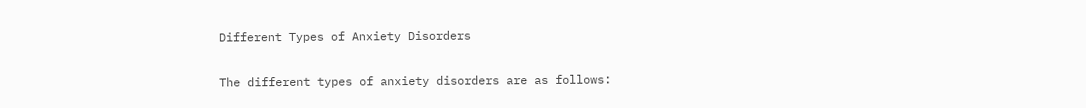Different Types of Anxiety Disorders

The different types of anxiety disorders are as follows: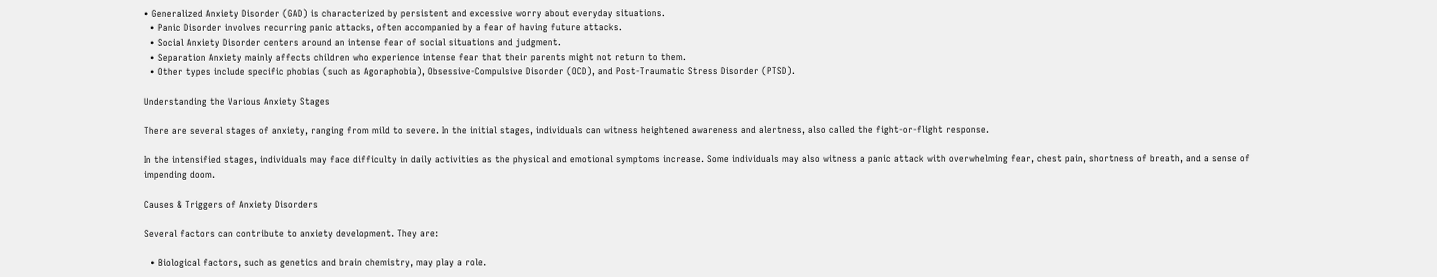• Generalized Anxiety Disorder (GAD) is characterized by persistent and excessive worry about everyday situations.
  • Panic Disorder involves recurring panic attacks, often accompanied by a fear of having future attacks.
  • Social Anxiety Disorder centers around an intense fear of social situations and judgment.
  • Separation Anxiety mainly affects children who experience intense fear that their parents might not return to them.
  • Other types include specific phobias (such as Agoraphobia), Obsessive-Compulsive Disorder (OCD), and Post-Traumatic Stress Disorder (PTSD).

Understanding the Various Anxiety Stages

There are several stages of anxiety, ranging from mild to severe. In the initial stages, individuals can witness heightened awareness and alertness, also called the fight-or-flight response.

In the intensified stages, individuals may face difficulty in daily activities as the physical and emotional symptoms increase. Some individuals may also witness a panic attack with overwhelming fear, chest pain, shortness of breath, and a sense of impending doom.

Causes & Triggers of Anxiety Disorders

Several factors can contribute to anxiety development. They are:

  • Biological factors, such as genetics and brain chemistry, may play a role.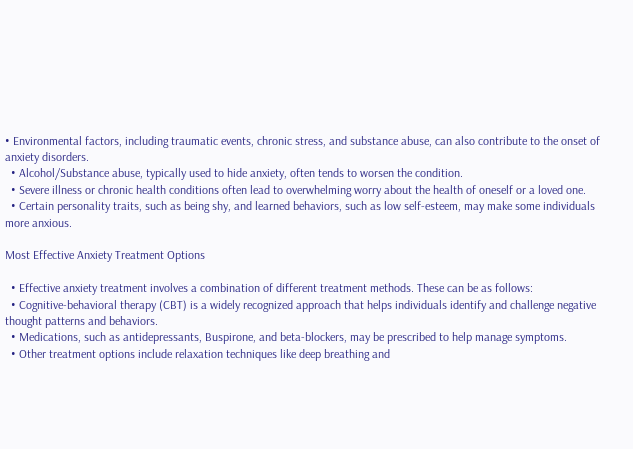• Environmental factors, including traumatic events, chronic stress, and substance abuse, can also contribute to the onset of anxiety disorders.
  • Alcohol/Substance abuse, typically used to hide anxiety, often tends to worsen the condition.
  • Severe illness or chronic health conditions often lead to overwhelming worry about the health of oneself or a loved one.
  • Certain personality traits, such as being shy, and learned behaviors, such as low self-esteem, may make some individuals more anxious.

Most Effective Anxiety Treatment Options

  • Effective anxiety treatment involves a combination of different treatment methods. These can be as follows:
  • Cognitive-behavioral therapy (CBT) is a widely recognized approach that helps individuals identify and challenge negative thought patterns and behaviors.
  • Medications, such as antidepressants, Buspirone, and beta-blockers, may be prescribed to help manage symptoms.
  • Other treatment options include relaxation techniques like deep breathing and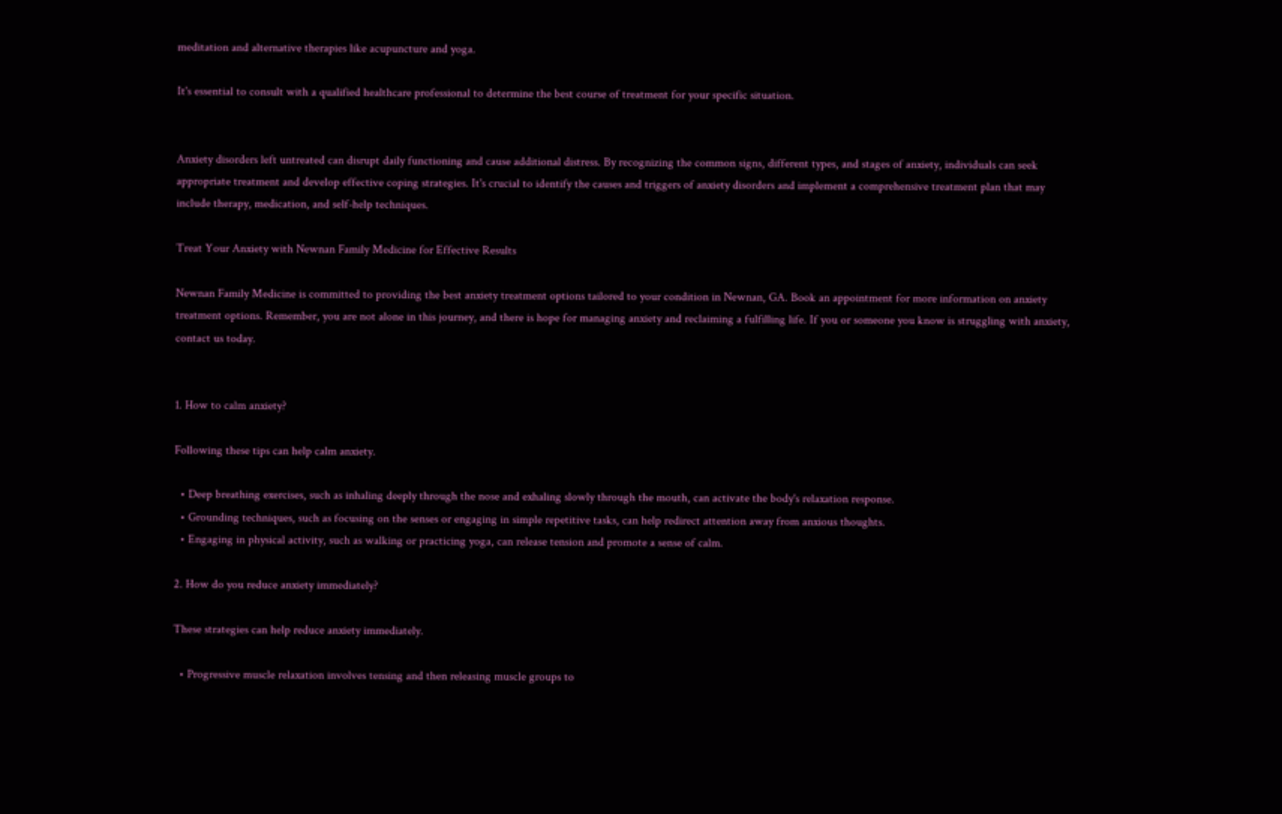meditation and alternative therapies like acupuncture and yoga.

It's essential to consult with a qualified healthcare professional to determine the best course of treatment for your specific situation.


Anxiety disorders left untreated can disrupt daily functioning and cause additional distress. By recognizing the common signs, different types, and stages of anxiety, individuals can seek appropriate treatment and develop effective coping strategies. It's crucial to identify the causes and triggers of anxiety disorders and implement a comprehensive treatment plan that may include therapy, medication, and self-help techniques.

Treat Your Anxiety with Newnan Family Medicine for Effective Results

Newnan Family Medicine is committed to providing the best anxiety treatment options tailored to your condition in Newnan, GA. Book an appointment for more information on anxiety treatment options. Remember, you are not alone in this journey, and there is hope for managing anxiety and reclaiming a fulfilling life. If you or someone you know is struggling with anxiety, contact us today.


1. How to calm anxiety?

Following these tips can help calm anxiety.

  • Deep breathing exercises, such as inhaling deeply through the nose and exhaling slowly through the mouth, can activate the body's relaxation response.
  • Grounding techniques, such as focusing on the senses or engaging in simple repetitive tasks, can help redirect attention away from anxious thoughts.
  • Engaging in physical activity, such as walking or practicing yoga, can release tension and promote a sense of calm.

2. How do you reduce anxiety immediately?

These strategies can help reduce anxiety immediately.

  • Progressive muscle relaxation involves tensing and then releasing muscle groups to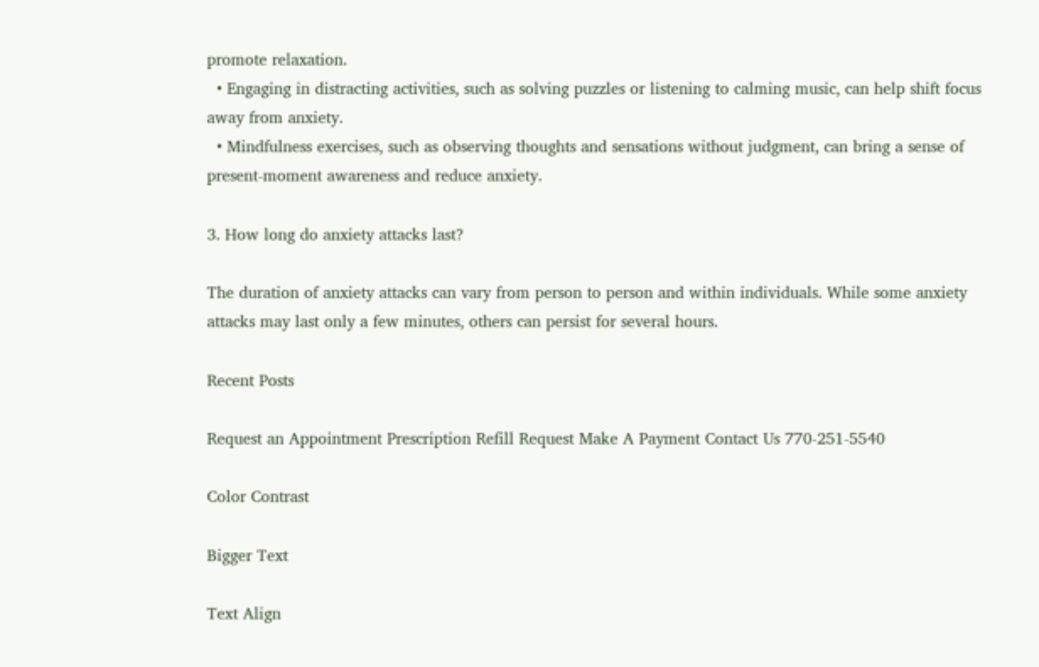promote relaxation.
  • Engaging in distracting activities, such as solving puzzles or listening to calming music, can help shift focus away from anxiety.
  • Mindfulness exercises, such as observing thoughts and sensations without judgment, can bring a sense of present-moment awareness and reduce anxiety.

3. How long do anxiety attacks last?

The duration of anxiety attacks can vary from person to person and within individuals. While some anxiety attacks may last only a few minutes, others can persist for several hours.

Recent Posts

Request an Appointment Prescription Refill Request Make A Payment Contact Us 770-251-5540

Color Contrast

Bigger Text

Text Align